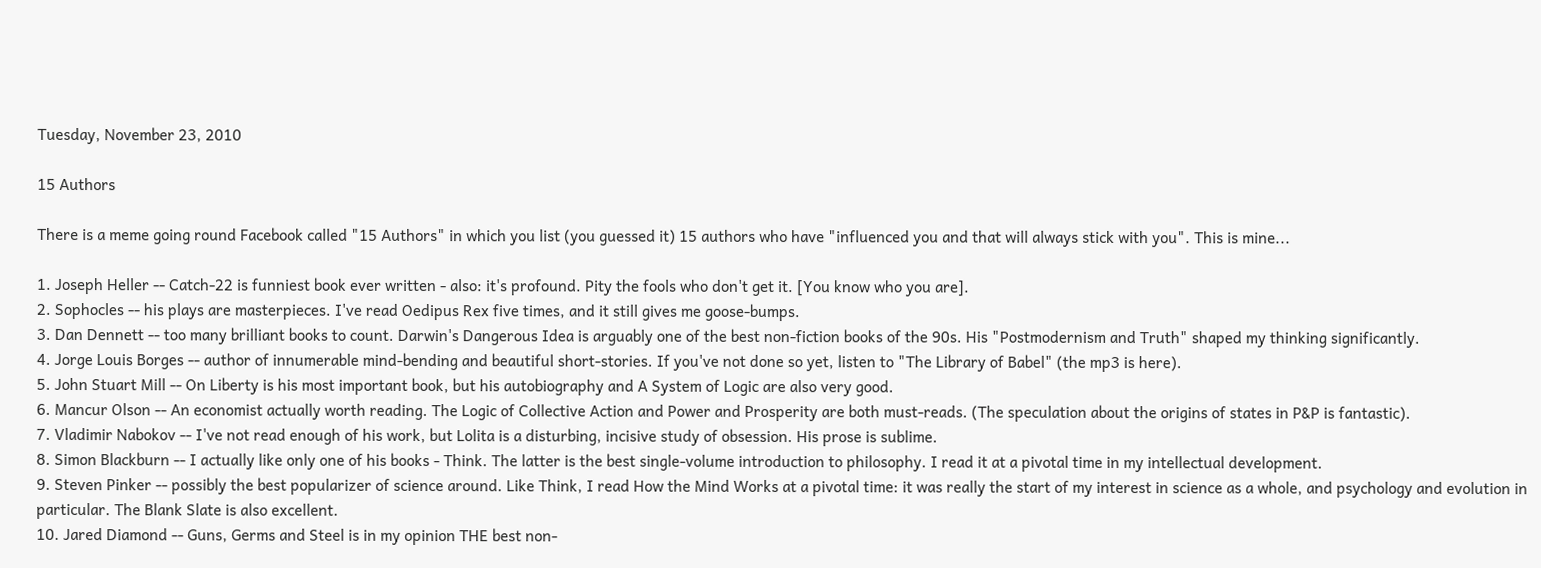Tuesday, November 23, 2010

15 Authors

There is a meme going round Facebook called "15 Authors" in which you list (you guessed it) 15 authors who have "influenced you and that will always stick with you". This is mine...

1. Joseph Heller -- Catch-22 is funniest book ever written - also: it's profound. Pity the fools who don't get it. [You know who you are].
2. Sophocles -- his plays are masterpieces. I've read Oedipus Rex five times, and it still gives me goose-bumps.
3. Dan Dennett -- too many brilliant books to count. Darwin's Dangerous Idea is arguably one of the best non-fiction books of the 90s. His "Postmodernism and Truth" shaped my thinking significantly.
4. Jorge Louis Borges -- author of innumerable mind-bending and beautiful short-stories. If you've not done so yet, listen to "The Library of Babel" (the mp3 is here).
5. John Stuart Mill -- On Liberty is his most important book, but his autobiography and A System of Logic are also very good.
6. Mancur Olson -- An economist actually worth reading. The Logic of Collective Action and Power and Prosperity are both must-reads. (The speculation about the origins of states in P&P is fantastic).
7. Vladimir Nabokov -- I've not read enough of his work, but Lolita is a disturbing, incisive study of obsession. His prose is sublime.
8. Simon Blackburn -- I actually like only one of his books - Think. The latter is the best single-volume introduction to philosophy. I read it at a pivotal time in my intellectual development.
9. Steven Pinker -- possibly the best popularizer of science around. Like Think, I read How the Mind Works at a pivotal time: it was really the start of my interest in science as a whole, and psychology and evolution in particular. The Blank Slate is also excellent.
10. Jared Diamond -- Guns, Germs and Steel is in my opinion THE best non-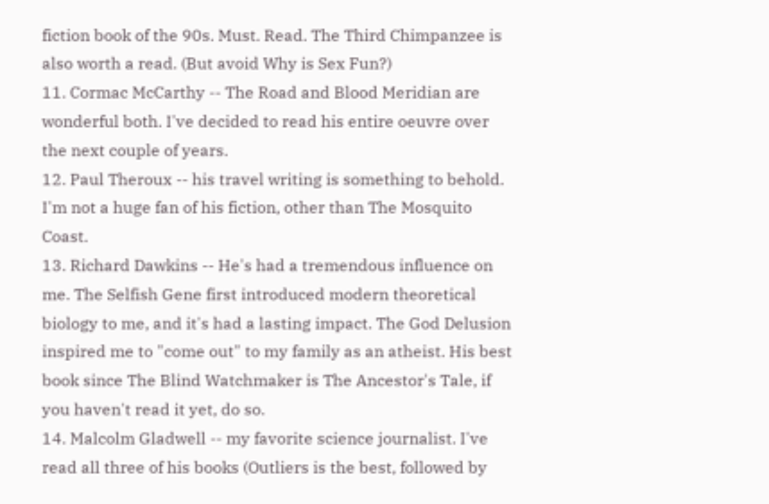fiction book of the 90s. Must. Read. The Third Chimpanzee is also worth a read. (But avoid Why is Sex Fun?)
11. Cormac McCarthy -- The Road and Blood Meridian are wonderful both. I've decided to read his entire oeuvre over the next couple of years.
12. Paul Theroux -- his travel writing is something to behold. I'm not a huge fan of his fiction, other than The Mosquito Coast.
13. Richard Dawkins -- He's had a tremendous influence on me. The Selfish Gene first introduced modern theoretical biology to me, and it's had a lasting impact. The God Delusion inspired me to "come out" to my family as an atheist. His best book since The Blind Watchmaker is The Ancestor's Tale, if you haven't read it yet, do so.
14. Malcolm Gladwell -- my favorite science journalist. I've read all three of his books (Outliers is the best, followed by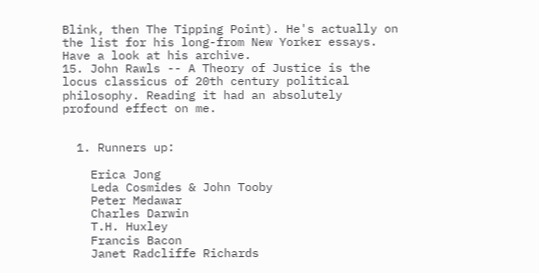Blink, then The Tipping Point). He's actually on the list for his long-from New Yorker essays. Have a look at his archive.
15. John Rawls -- A Theory of Justice is the locus classicus of 20th century political philosophy. Reading it had an absolutely profound effect on me.


  1. Runners up:

    Erica Jong
    Leda Cosmides & John Tooby
    Peter Medawar
    Charles Darwin
    T.H. Huxley
    Francis Bacon
    Janet Radcliffe Richards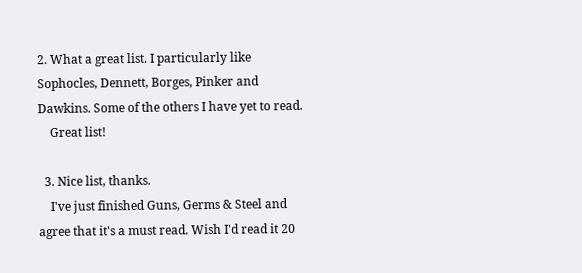2. What a great list. I particularly like Sophocles, Dennett, Borges, Pinker and Dawkins. Some of the others I have yet to read.
    Great list!

  3. Nice list, thanks.
    I've just finished Guns, Germs & Steel and agree that it's a must read. Wish I'd read it 20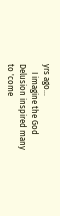yrs ago...
    I imagine the God Delusion inspired many to 'come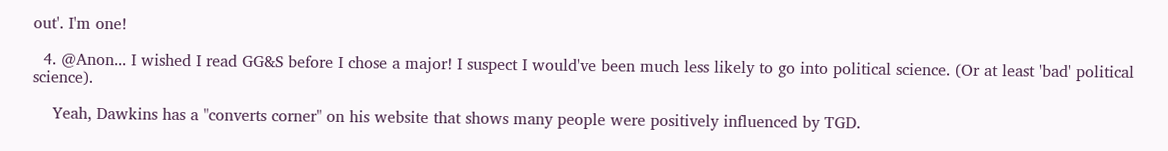out'. I'm one!

  4. @Anon... I wished I read GG&S before I chose a major! I suspect I would've been much less likely to go into political science. (Or at least 'bad' political science).

    Yeah, Dawkins has a "converts corner" on his website that shows many people were positively influenced by TGD.